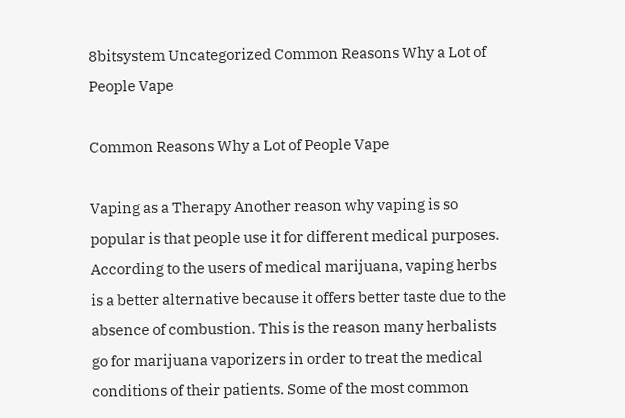8bitsystem Uncategorized Common Reasons Why a Lot of People Vape

Common Reasons Why a Lot of People Vape

Vaping as a Therapy Another reason why vaping is so popular is that people use it for different medical purposes. According to the users of medical marijuana, vaping herbs is a better alternative because it offers better taste due to the absence of combustion. This is the reason many herbalists go for marijuana vaporizers in order to treat the medical conditions of their patients. Some of the most common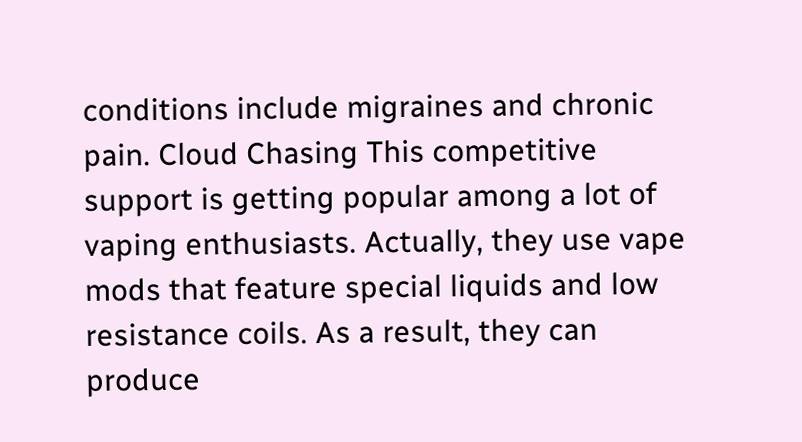conditions include migraines and chronic pain. Cloud Chasing This competitive support is getting popular among a lot of vaping enthusiasts. Actually, they use vape mods that feature special liquids and low resistance coils. As a result, they can produce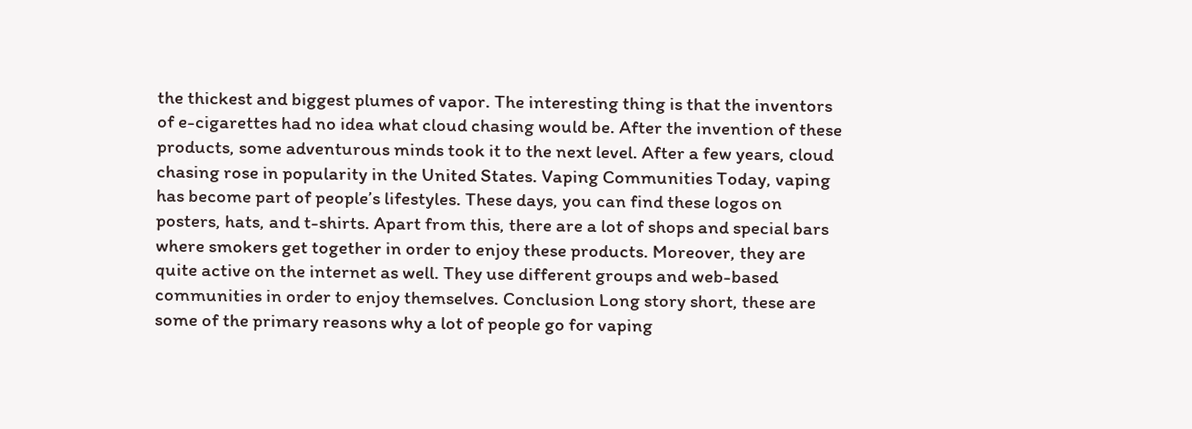the thickest and biggest plumes of vapor. The interesting thing is that the inventors of e-cigarettes had no idea what cloud chasing would be. After the invention of these products, some adventurous minds took it to the next level. After a few years, cloud chasing rose in popularity in the United States. Vaping Communities Today, vaping has become part of people’s lifestyles. These days, you can find these logos on posters, hats, and t-shirts. Apart from this, there are a lot of shops and special bars where smokers get together in order to enjoy these products. Moreover, they are quite active on the internet as well. They use different groups and web-based communities in order to enjoy themselves. Conclusion Long story short, these are some of the primary reasons why a lot of people go for vaping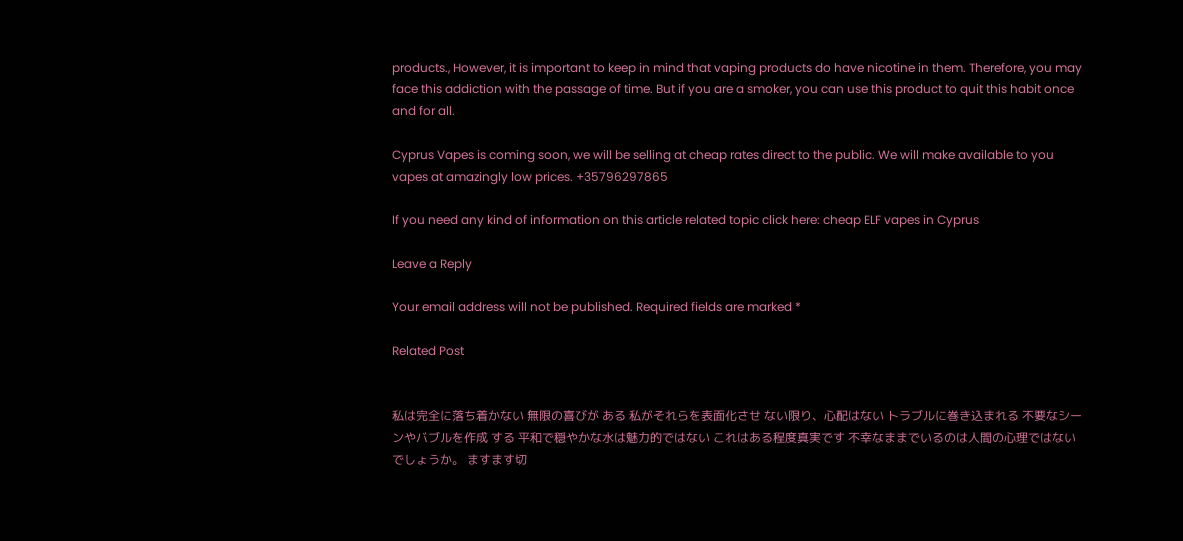products., However, it is important to keep in mind that vaping products do have nicotine in them. Therefore, you may face this addiction with the passage of time. But if you are a smoker, you can use this product to quit this habit once and for all.

Cyprus Vapes is coming soon, we will be selling at cheap rates direct to the public. We will make available to you vapes at amazingly low prices. +35796297865

If you need any kind of information on this article related topic click here: cheap ELF vapes in Cyprus

Leave a Reply

Your email address will not be published. Required fields are marked *

Related Post


私は完全に落ち着かない 無限の喜びが ある 私がそれらを表面化させ ない限り、心配はない トラブルに巻き込まれる 不要なシーンやバブルを作成 する 平和で穏やかな水は魅力的ではない これはある程度真実です 不幸なままでいるのは人間の心理ではないでしょうか。 ますます切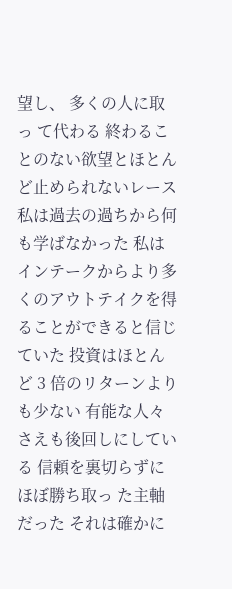望し、 多くの人に取っ て代わる 終わることのない欲望とほとんど止められないレース 私は過去の過ちから何も学ばなかった 私は インテークからより多くのアウトテイクを得ることができると信じていた 投資はほとんど 3 倍のリターンよりも少ない 有能な人々さえも後回しにしている 信頼を裏切らずにほぼ勝ち取っ た主軸だった それは確かに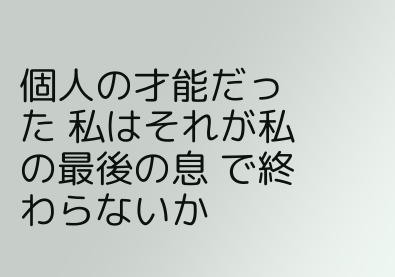個人の才能だった 私はそれが私の最後の息 で終わらないか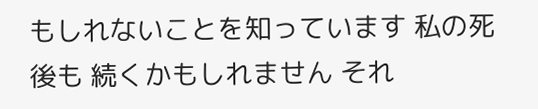もしれないことを知っています 私の死後も 続くかもしれません それ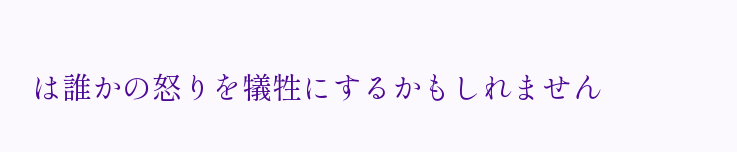は誰かの怒りを犠牲にするかもしれません